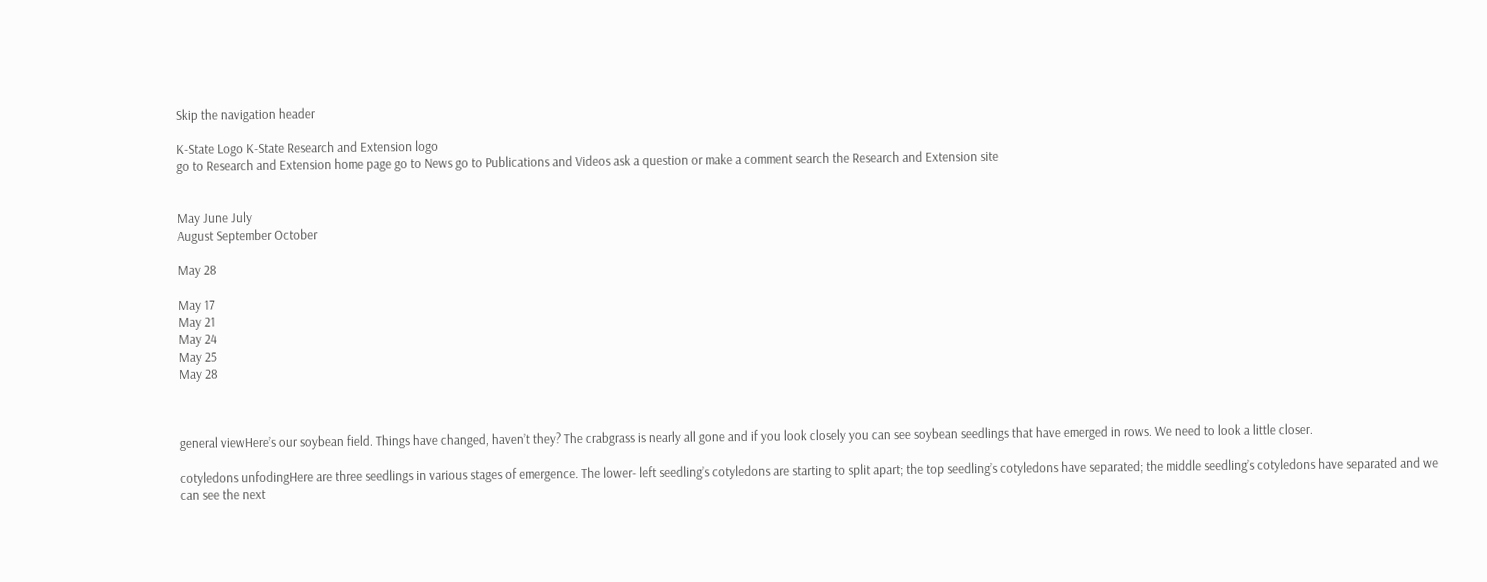Skip the navigation header

K-State Logo K-State Research and Extension logo
go to Research and Extension home page go to News go to Publications and Videos ask a question or make a comment search the Research and Extension site


May June July
August September October

May 28

May 17
May 21
May 24
May 25
May 28



general viewHere’s our soybean field. Things have changed, haven’t they? The crabgrass is nearly all gone and if you look closely you can see soybean seedlings that have emerged in rows. We need to look a little closer.

cotyledons unfodingHere are three seedlings in various stages of emergence. The lower- left seedling’s cotyledons are starting to split apart; the top seedling’s cotyledons have separated; the middle seedling’s cotyledons have separated and we can see the next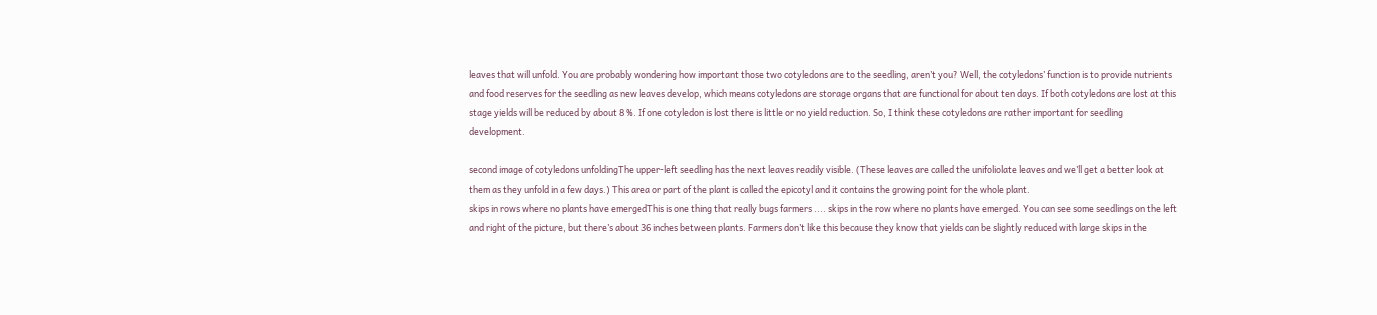leaves that will unfold. You are probably wondering how important those two cotyledons are to the seedling, aren’t you? Well, the cotyledons’ function is to provide nutrients and food reserves for the seedling as new leaves develop, which means cotyledons are storage organs that are functional for about ten days. If both cotyledons are lost at this stage yields will be reduced by about 8 %. If one cotyledon is lost there is little or no yield reduction. So, I think these cotyledons are rather important for seedling development.

second image of cotyledons unfoldingThe upper-left seedling has the next leaves readily visible. (These leaves are called the unifoliolate leaves and we’ll get a better look at them as they unfold in a few days.) This area or part of the plant is called the epicotyl and it contains the growing point for the whole plant.
skips in rows where no plants have emergedThis is one thing that really bugs farmers .... skips in the row where no plants have emerged. You can see some seedlings on the left and right of the picture, but there’s about 36 inches between plants. Farmers don’t like this because they know that yields can be slightly reduced with large skips in the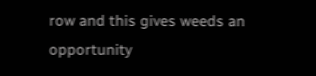row and this gives weeds an opportunity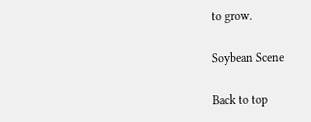to grow.

Soybean Scene

Back to top